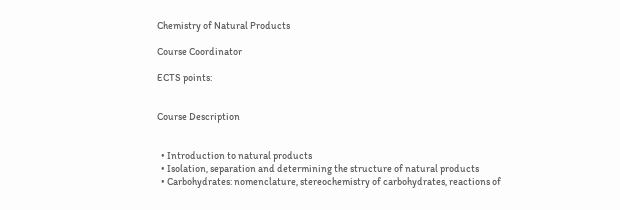Chemistry of Natural Products

Course Coordinator

ECTS points:


Course Description


  • Introduction to natural products
  • Isolation, separation and determining the structure of natural products
  • Carbohydrates: nomenclature, stereochemistry of carbohydrates, reactions of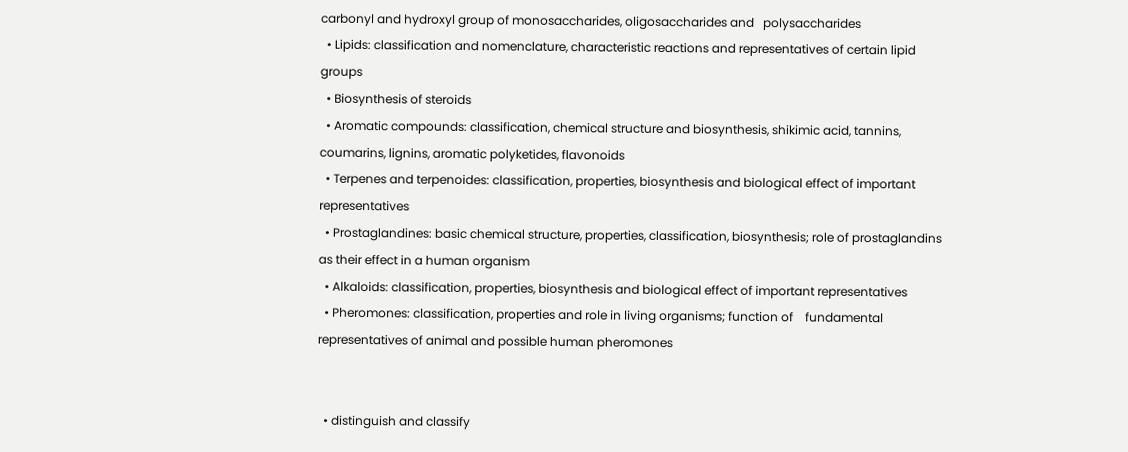carbonyl and hydroxyl group of monosaccharides, oligosaccharides and   polysaccharides
  • Lipids: classification and nomenclature, characteristic reactions and representatives of certain lipid groups
  • Biosynthesis of steroids
  • Aromatic compounds: classification, chemical structure and biosynthesis, shikimic acid, tannins, coumarins, lignins, aromatic polyketides, flavonoids
  • Terpenes and terpenoides: classification, properties, biosynthesis and biological effect of important representatives
  • Prostaglandines: basic chemical structure, properties, classification, biosynthesis; role of prostaglandins as their effect in a human organism
  • Alkaloids: classification, properties, biosynthesis and biological effect of important representatives
  • Pheromones: classification, properties and role in living organisms; function of    fundamental representatives of animal and possible human pheromones


  • distinguish and classify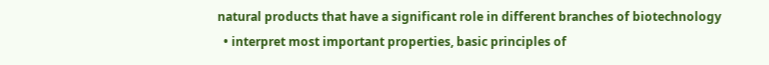natural products that have a significant role in different branches of biotechnology
  • interpret most important properties, basic principles of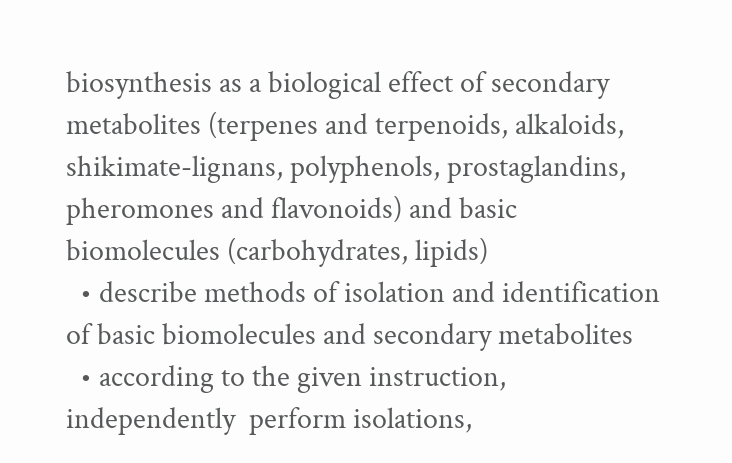biosynthesis as a biological effect of secondary metabolites (terpenes and terpenoids, alkaloids, shikimate-lignans, polyphenols, prostaglandins, pheromones and flavonoids) and basic biomolecules (carbohydrates, lipids)
  • describe methods of isolation and identification of basic biomolecules and secondary metabolites
  • according to the given instruction, independently  perform isolations,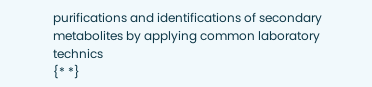purifications and identifications of secondary metabolites by applying common laboratory technics
{* *}